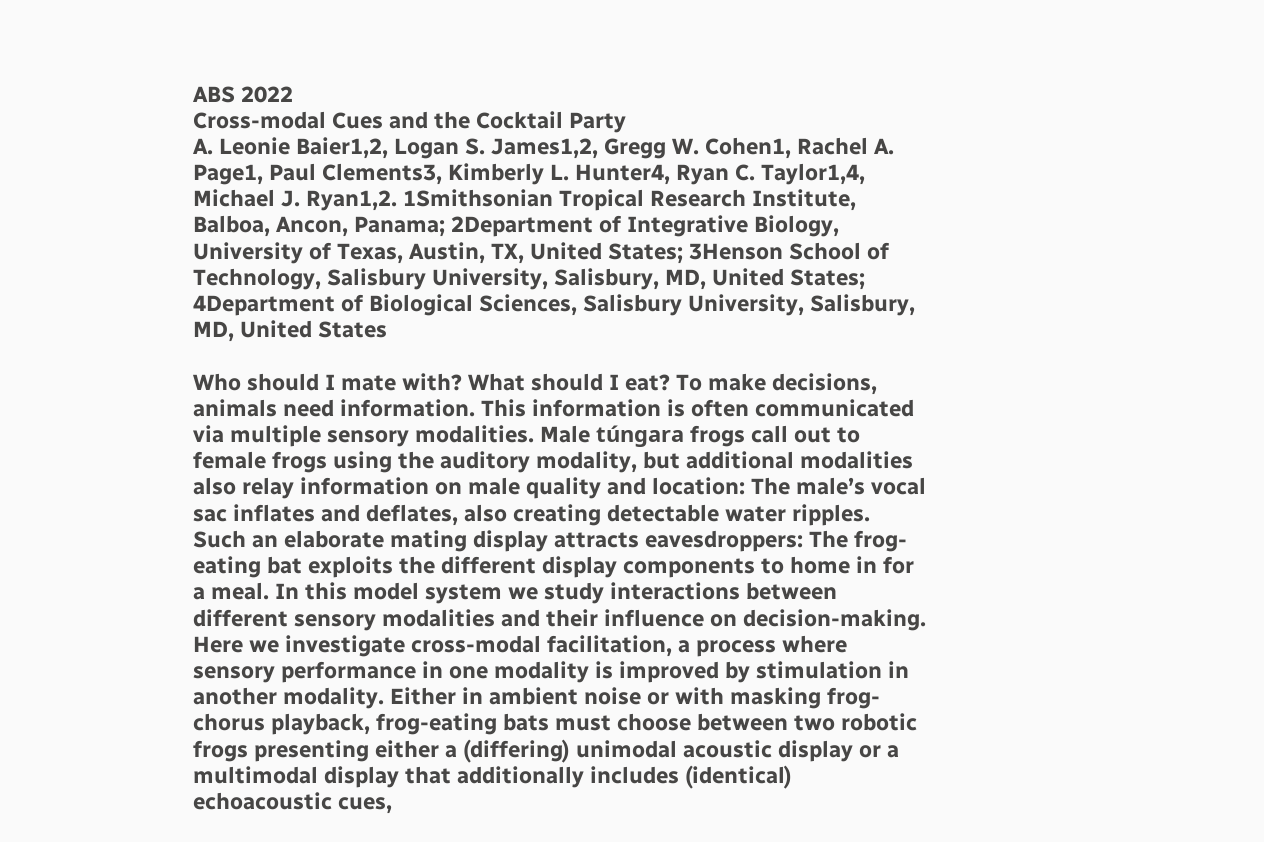ABS 2022
Cross-modal Cues and the Cocktail Party
A. Leonie Baier1,2, Logan S. James1,2, Gregg W. Cohen1, Rachel A. Page1, Paul Clements3, Kimberly L. Hunter4, Ryan C. Taylor1,4, Michael J. Ryan1,2. 1Smithsonian Tropical Research Institute, Balboa, Ancon, Panama; 2Department of Integrative Biology, University of Texas, Austin, TX, United States; 3Henson School of Technology, Salisbury University, Salisbury, MD, United States; 4Department of Biological Sciences, Salisbury University, Salisbury, MD, United States

Who should I mate with? What should I eat? To make decisions, animals need information. This information is often communicated via multiple sensory modalities. Male túngara frogs call out to female frogs using the auditory modality, but additional modalities also relay information on male quality and location: The male’s vocal sac inflates and deflates, also creating detectable water ripples. Such an elaborate mating display attracts eavesdroppers: The frog-eating bat exploits the different display components to home in for a meal. In this model system we study interactions between different sensory modalities and their influence on decision-making. Here we investigate cross-modal facilitation, a process where sensory performance in one modality is improved by stimulation in another modality. Either in ambient noise or with masking frog-chorus playback, frog-eating bats must choose between two robotic frogs presenting either a (differing) unimodal acoustic display or a multimodal display that additionally includes (identical) echoacoustic cues,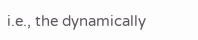i.e., the dynamically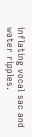inflating vocal sac and water ripples.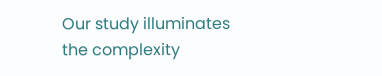Our study illuminates the complexity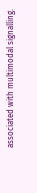associated with multimodal signalling.